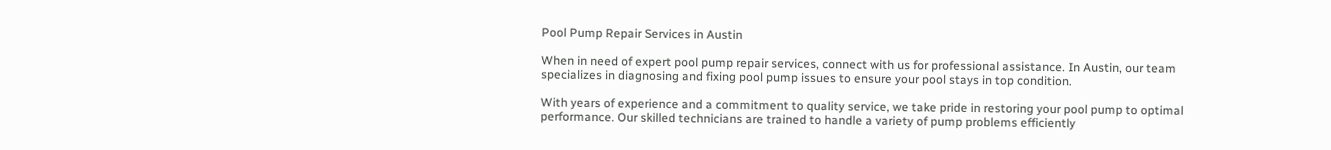Pool Pump Repair Services in Austin

When in need of expert pool pump repair services, connect with us for professional assistance. In Austin, our team specializes in diagnosing and fixing pool pump issues to ensure your pool stays in top condition.

With years of experience and a commitment to quality service, we take pride in restoring your pool pump to optimal performance. Our skilled technicians are trained to handle a variety of pump problems efficiently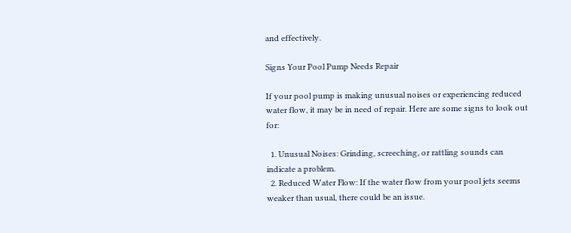and effectively.

Signs Your Pool Pump Needs Repair

If your pool pump is making unusual noises or experiencing reduced water flow, it may be in need of repair. Here are some signs to look out for:

  1. Unusual Noises: Grinding, screeching, or rattling sounds can indicate a problem.
  2. Reduced Water Flow: If the water flow from your pool jets seems weaker than usual, there could be an issue.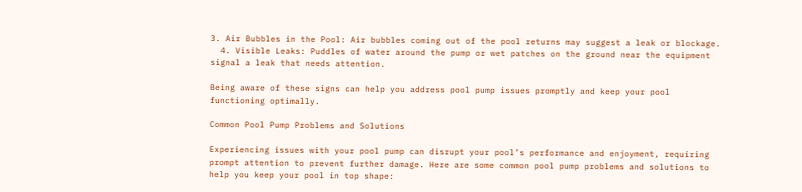3. Air Bubbles in the Pool: Air bubbles coming out of the pool returns may suggest a leak or blockage.
  4. Visible Leaks: Puddles of water around the pump or wet patches on the ground near the equipment signal a leak that needs attention.

Being aware of these signs can help you address pool pump issues promptly and keep your pool functioning optimally.

Common Pool Pump Problems and Solutions

Experiencing issues with your pool pump can disrupt your pool’s performance and enjoyment, requiring prompt attention to prevent further damage. Here are some common pool pump problems and solutions to help you keep your pool in top shape: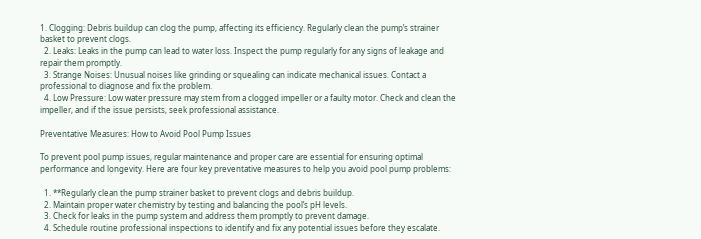1. Clogging: Debris buildup can clog the pump, affecting its efficiency. Regularly clean the pump’s strainer basket to prevent clogs.
  2. Leaks: Leaks in the pump can lead to water loss. Inspect the pump regularly for any signs of leakage and repair them promptly.
  3. Strange Noises: Unusual noises like grinding or squealing can indicate mechanical issues. Contact a professional to diagnose and fix the problem.
  4. Low Pressure: Low water pressure may stem from a clogged impeller or a faulty motor. Check and clean the impeller, and if the issue persists, seek professional assistance.

Preventative Measures: How to Avoid Pool Pump Issues

To prevent pool pump issues, regular maintenance and proper care are essential for ensuring optimal performance and longevity. Here are four key preventative measures to help you avoid pool pump problems:

  1. **Regularly clean the pump strainer basket to prevent clogs and debris buildup.
  2. Maintain proper water chemistry by testing and balancing the pool’s pH levels.
  3. Check for leaks in the pump system and address them promptly to prevent damage.
  4. Schedule routine professional inspections to identify and fix any potential issues before they escalate.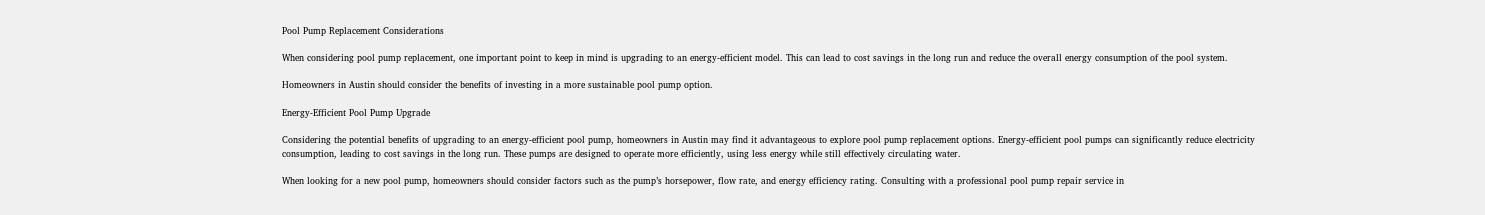Pool Pump Replacement Considerations

When considering pool pump replacement, one important point to keep in mind is upgrading to an energy-efficient model. This can lead to cost savings in the long run and reduce the overall energy consumption of the pool system.

Homeowners in Austin should consider the benefits of investing in a more sustainable pool pump option.

Energy-Efficient Pool Pump Upgrade

Considering the potential benefits of upgrading to an energy-efficient pool pump, homeowners in Austin may find it advantageous to explore pool pump replacement options. Energy-efficient pool pumps can significantly reduce electricity consumption, leading to cost savings in the long run. These pumps are designed to operate more efficiently, using less energy while still effectively circulating water.

When looking for a new pool pump, homeowners should consider factors such as the pump’s horsepower, flow rate, and energy efficiency rating. Consulting with a professional pool pump repair service in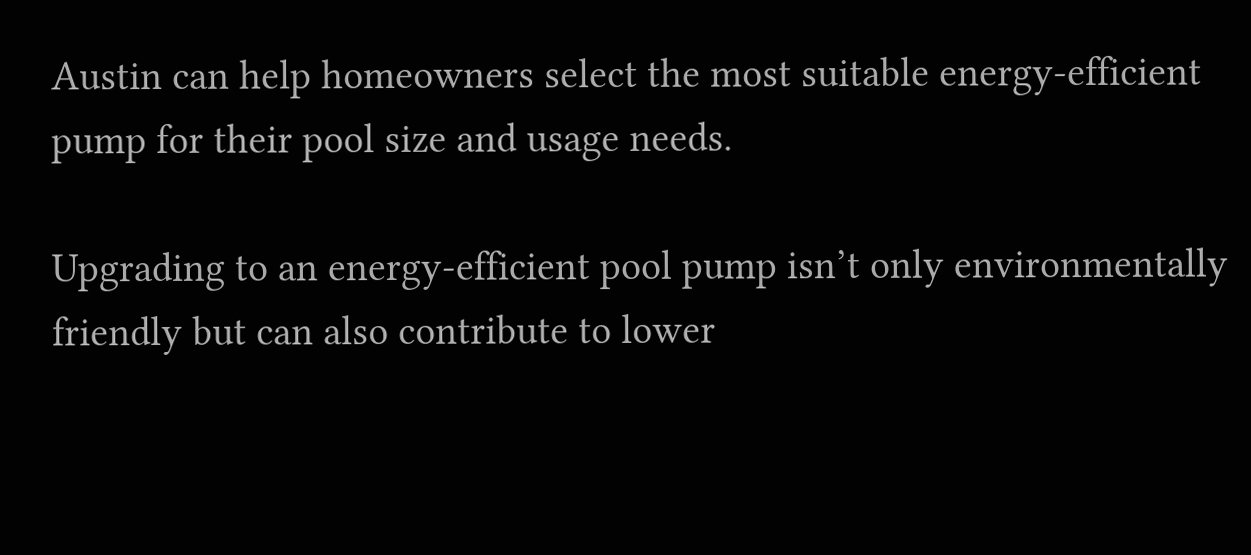Austin can help homeowners select the most suitable energy-efficient pump for their pool size and usage needs.

Upgrading to an energy-efficient pool pump isn’t only environmentally friendly but can also contribute to lower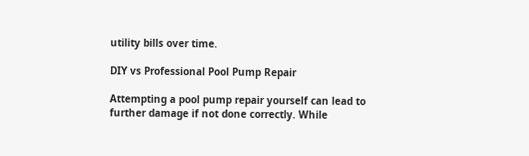utility bills over time.

DIY vs Professional Pool Pump Repair

Attempting a pool pump repair yourself can lead to further damage if not done correctly. While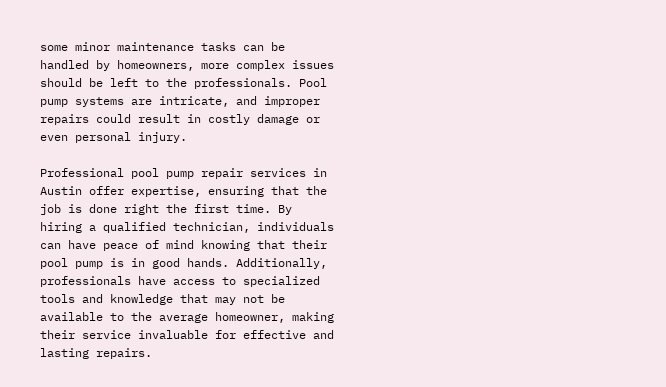some minor maintenance tasks can be handled by homeowners, more complex issues should be left to the professionals. Pool pump systems are intricate, and improper repairs could result in costly damage or even personal injury.

Professional pool pump repair services in Austin offer expertise, ensuring that the job is done right the first time. By hiring a qualified technician, individuals can have peace of mind knowing that their pool pump is in good hands. Additionally, professionals have access to specialized tools and knowledge that may not be available to the average homeowner, making their service invaluable for effective and lasting repairs.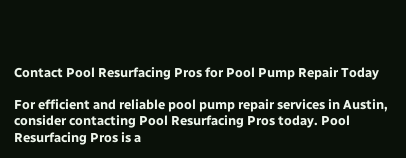Contact Pool Resurfacing Pros for Pool Pump Repair Today

For efficient and reliable pool pump repair services in Austin, consider contacting Pool Resurfacing Pros today. Pool Resurfacing Pros is a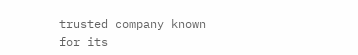trusted company known for its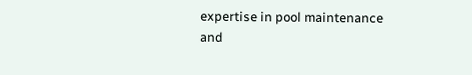expertise in pool maintenance and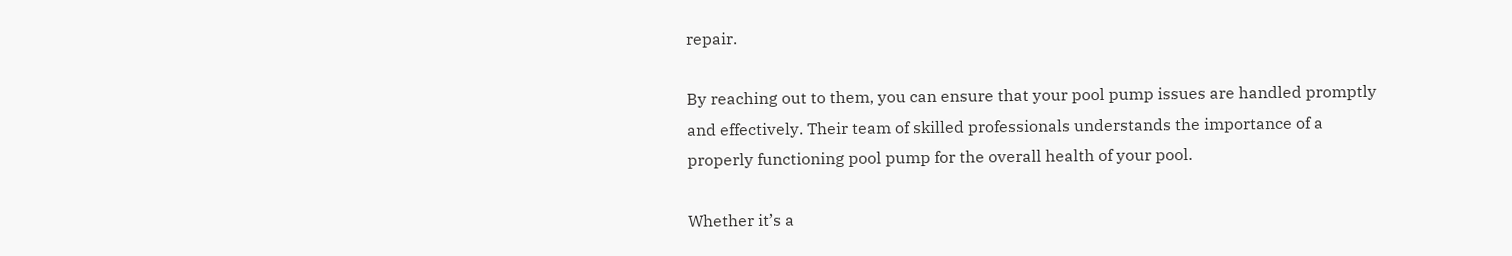repair.

By reaching out to them, you can ensure that your pool pump issues are handled promptly and effectively. Their team of skilled professionals understands the importance of a properly functioning pool pump for the overall health of your pool.

Whether it’s a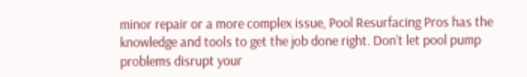minor repair or a more complex issue, Pool Resurfacing Pros has the knowledge and tools to get the job done right. Don’t let pool pump problems disrupt your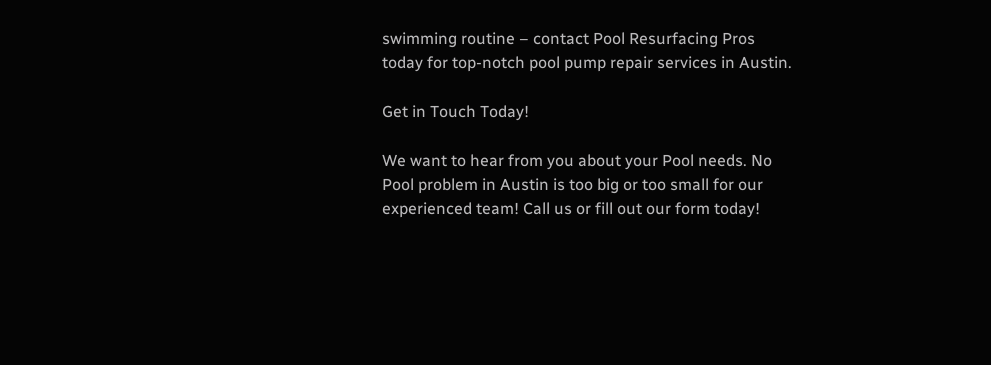swimming routine – contact Pool Resurfacing Pros today for top-notch pool pump repair services in Austin.

Get in Touch Today!

We want to hear from you about your Pool needs. No Pool problem in Austin is too big or too small for our experienced team! Call us or fill out our form today!